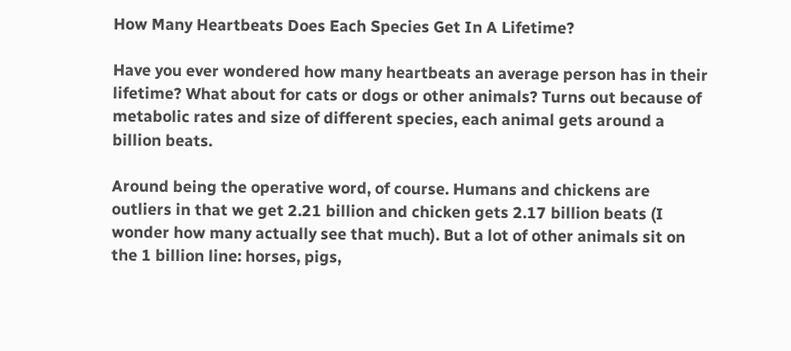How Many Heartbeats Does Each Species Get In A Lifetime?

Have you ever wondered how many heartbeats an average person has in their lifetime? What about for cats or dogs or other animals? Turns out because of metabolic rates and size of different species, each animal gets around a billion beats.

Around being the operative word, of course. Humans and chickens are outliers in that we get 2.21 billion and chicken gets 2.17 billion beats (I wonder how many actually see that much). But a lot of other animals sit on the 1 billion line: horses, pigs,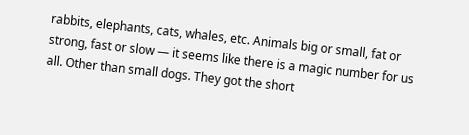rabbits, elephants, cats, whales, etc. Animals big or small, fat or strong, fast or slow — it seems like there is a magic number for us all. Other than small dogs. They got the short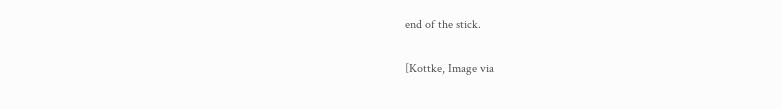end of the stick.

[Kottke, Image via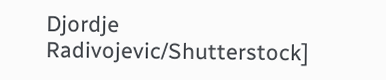Djordje Radivojevic/Shutterstock]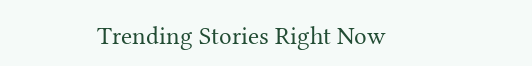Trending Stories Right Now